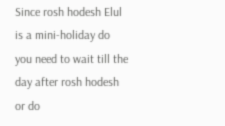Since rosh hodesh Elul is a mini-holiday do you need to wait till the day after rosh hodesh or do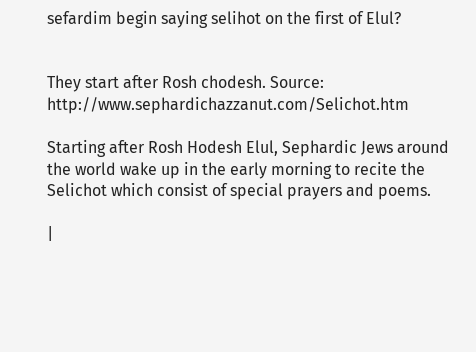sefardim begin saying selihot on the first of Elul?


They start after Rosh chodesh. Source: http://www.sephardichazzanut.com/Selichot.htm

Starting after Rosh Hodesh Elul, Sephardic Jews around the world wake up in the early morning to recite the Selichot which consist of special prayers and poems.

|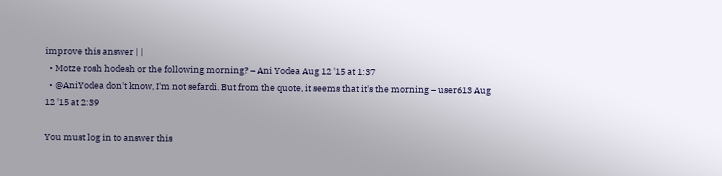improve this answer | |
  • Motze rosh hodesh or the following morning? – Ani Yodea Aug 12 '15 at 1:37
  • @AniYodea don't know, I'm not sefardi. But from the quote, it seems that it's the morning – user613 Aug 12 '15 at 2:39

You must log in to answer this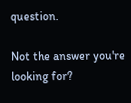question.

Not the answer you're looking for?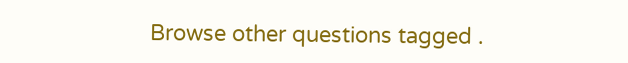Browse other questions tagged .